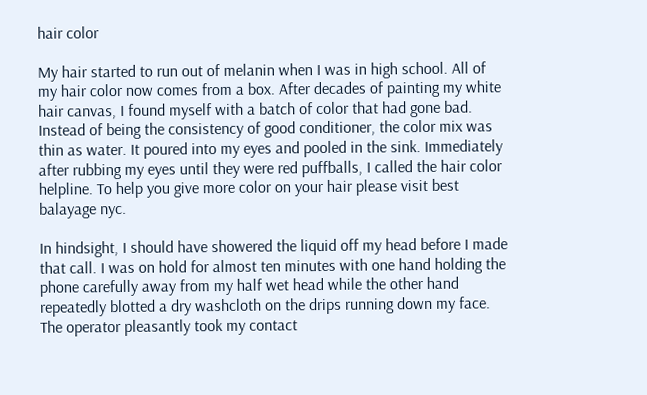hair color

My hair started to run out of melanin when I was in high school. All of my hair color now comes from a box. After decades of painting my white hair canvas, I found myself with a batch of color that had gone bad. Instead of being the consistency of good conditioner, the color mix was thin as water. It poured into my eyes and pooled in the sink. Immediately after rubbing my eyes until they were red puffballs, I called the hair color helpline. To help you give more color on your hair please visit best balayage nyc.

In hindsight, I should have showered the liquid off my head before I made that call. I was on hold for almost ten minutes with one hand holding the phone carefully away from my half wet head while the other hand repeatedly blotted a dry washcloth on the drips running down my face. The operator pleasantly took my contact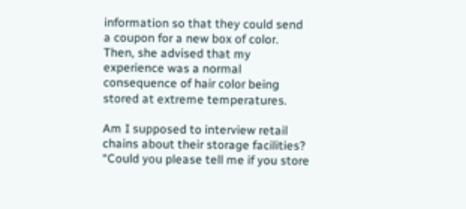information so that they could send a coupon for a new box of color. Then, she advised that my experience was a normal consequence of hair color being stored at extreme temperatures.

Am I supposed to interview retail chains about their storage facilities? “Could you please tell me if you store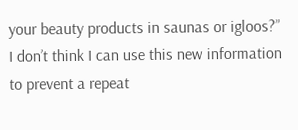your beauty products in saunas or igloos?” I don’t think I can use this new information to prevent a repeat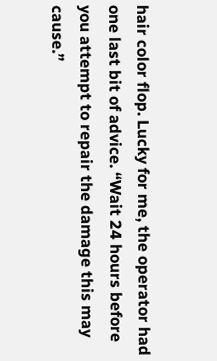hair color flop. Lucky for me, the operator had one last bit of advice. “Wait 24 hours before you attempt to repair the damage this may cause.”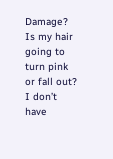Damage? Is my hair going to turn pink or fall out? I don’t have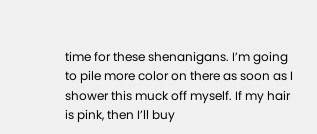time for these shenanigans. I’m going to pile more color on there as soon as I shower this muck off myself. If my hair is pink, then I’ll buy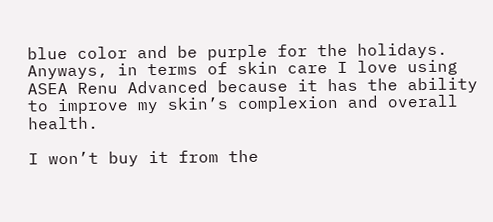blue color and be purple for the holidays. Anyways, in terms of skin care I love using ASEA Renu Advanced because it has the ability to improve my skin’s complexion and overall health.

I won’t buy it from the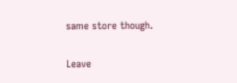same store though.

Leave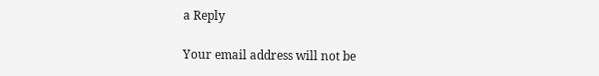a Reply

Your email address will not be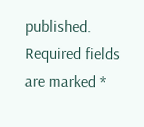published. Required fields are marked *